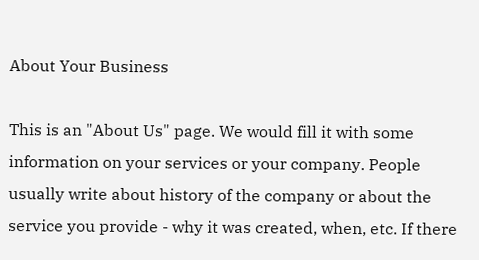About Your Business

This is an "About Us" page. We would fill it with some information on your services or your company. People usually write about history of the company or about the service you provide - why it was created, when, etc. If there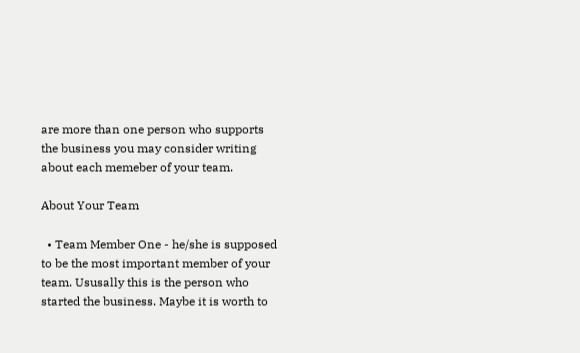are more than one person who supports the business you may consider writing about each memeber of your team.

About Your Team

  • Team Member One - he/she is supposed to be the most important member of your team. Ususally this is the person who started the business. Maybe it is worth to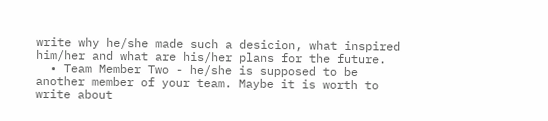write why he/she made such a desicion, what inspired him/her and what are his/her plans for the future.
  • Team Member Two - he/she is supposed to be another member of your team. Maybe it is worth to write about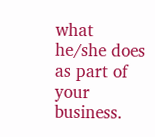what he/she does as part of your business.